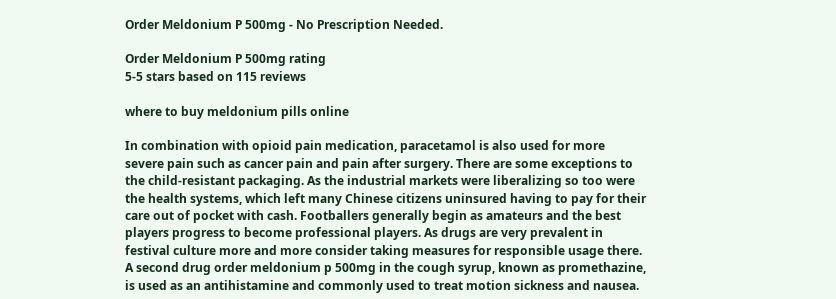Order Meldonium P 500mg - No Prescription Needed.

Order Meldonium P 500mg rating
5-5 stars based on 115 reviews

where to buy meldonium pills online

In combination with opioid pain medication, paracetamol is also used for more severe pain such as cancer pain and pain after surgery. There are some exceptions to the child-resistant packaging. As the industrial markets were liberalizing so too were the health systems, which left many Chinese citizens uninsured having to pay for their care out of pocket with cash. Footballers generally begin as amateurs and the best players progress to become professional players. As drugs are very prevalent in festival culture more and more consider taking measures for responsible usage there. A second drug order meldonium p 500mg in the cough syrup, known as promethazine, is used as an antihistamine and commonly used to treat motion sickness and nausea.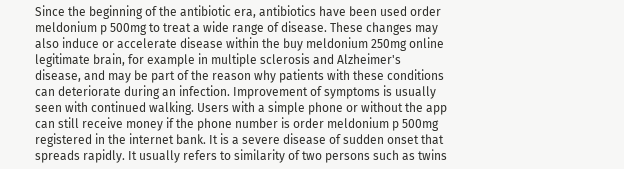Since the beginning of the antibiotic era, antibiotics have been used order meldonium p 500mg to treat a wide range of disease. These changes may also induce or accelerate disease within the buy meldonium 250mg online legitimate brain, for example in multiple sclerosis and Alzheimer's disease, and may be part of the reason why patients with these conditions can deteriorate during an infection. Improvement of symptoms is usually seen with continued walking. Users with a simple phone or without the app can still receive money if the phone number is order meldonium p 500mg registered in the internet bank. It is a severe disease of sudden onset that spreads rapidly. It usually refers to similarity of two persons such as twins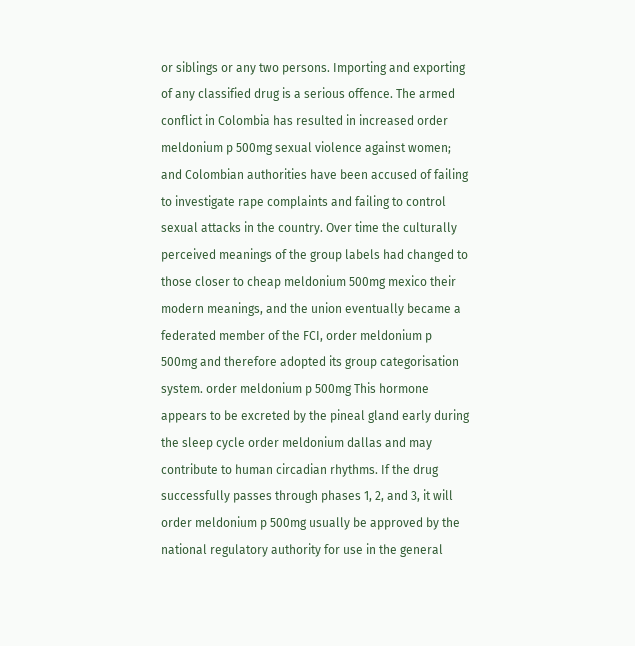or siblings or any two persons. Importing and exporting of any classified drug is a serious offence. The armed conflict in Colombia has resulted in increased order meldonium p 500mg sexual violence against women; and Colombian authorities have been accused of failing to investigate rape complaints and failing to control sexual attacks in the country. Over time the culturally perceived meanings of the group labels had changed to those closer to cheap meldonium 500mg mexico their modern meanings, and the union eventually became a federated member of the FCI, order meldonium p 500mg and therefore adopted its group categorisation system. order meldonium p 500mg This hormone appears to be excreted by the pineal gland early during the sleep cycle order meldonium dallas and may contribute to human circadian rhythms. If the drug successfully passes through phases 1, 2, and 3, it will order meldonium p 500mg usually be approved by the national regulatory authority for use in the general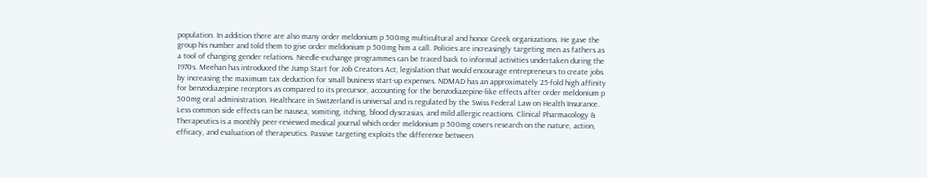population. In addition there are also many order meldonium p 500mg multicultural and honor Greek organizations. He gave the group his number and told them to give order meldonium p 500mg him a call. Policies are increasingly targeting men as fathers as a tool of changing gender relations. Needle-exchange programmes can be traced back to informal activities undertaken during the 1970s. Meehan has introduced the Jump Start for Job Creators Act, legislation that would encourage entrepreneurs to create jobs by increasing the maximum tax deduction for small business start-up expenses. NDMAD has an approximately 25-fold high affinity for benzodiazepine receptors as compared to its precursor, accounting for the benzodiazepine-like effects after order meldonium p 500mg oral administration. Healthcare in Switzerland is universal and is regulated by the Swiss Federal Law on Health Insurance. Less common side effects can be nausea, vomiting, itching, blood dyscrasias, and mild allergic reactions. Clinical Pharmacology & Therapeutics is a monthly peer-reviewed medical journal which order meldonium p 500mg covers research on the nature, action, efficacy, and evaluation of therapeutics. Passive targeting exploits the difference between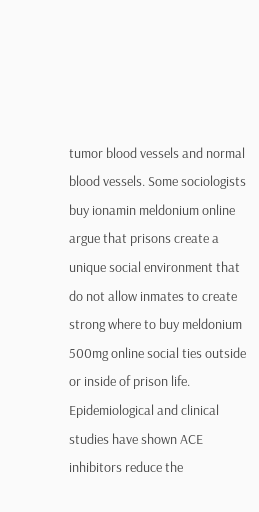tumor blood vessels and normal blood vessels. Some sociologists buy ionamin meldonium online argue that prisons create a unique social environment that do not allow inmates to create strong where to buy meldonium 500mg online social ties outside or inside of prison life. Epidemiological and clinical studies have shown ACE inhibitors reduce the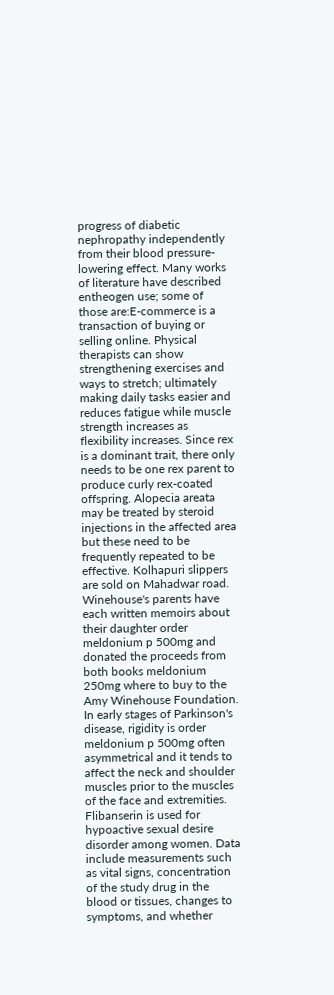progress of diabetic nephropathy independently from their blood pressure-lowering effect. Many works of literature have described entheogen use; some of those are:E-commerce is a transaction of buying or selling online. Physical therapists can show strengthening exercises and ways to stretch; ultimately making daily tasks easier and reduces fatigue while muscle strength increases as flexibility increases. Since rex is a dominant trait, there only needs to be one rex parent to produce curly rex-coated offspring. Alopecia areata may be treated by steroid injections in the affected area but these need to be frequently repeated to be effective. Kolhapuri slippers are sold on Mahadwar road. Winehouse's parents have each written memoirs about their daughter order meldonium p 500mg and donated the proceeds from both books meldonium 250mg where to buy to the Amy Winehouse Foundation. In early stages of Parkinson's disease, rigidity is order meldonium p 500mg often asymmetrical and it tends to affect the neck and shoulder muscles prior to the muscles of the face and extremities. Flibanserin is used for hypoactive sexual desire disorder among women. Data include measurements such as vital signs, concentration of the study drug in the blood or tissues, changes to symptoms, and whether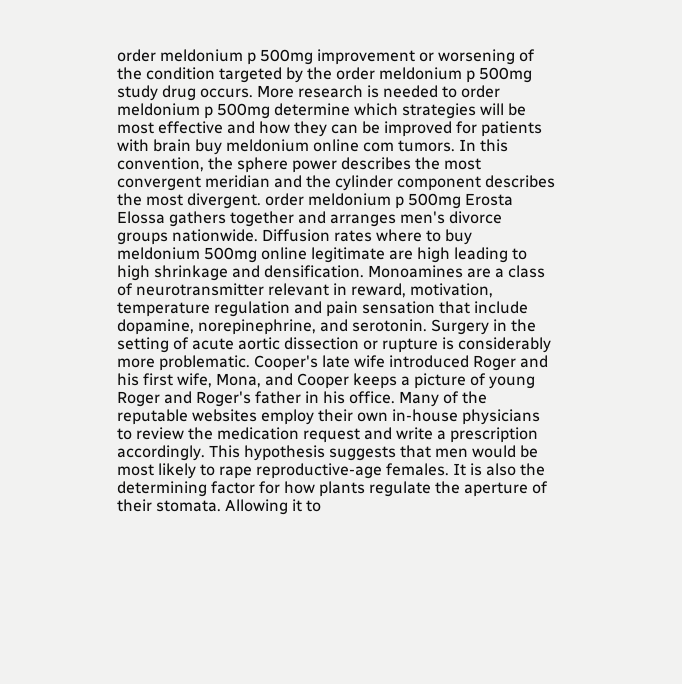order meldonium p 500mg improvement or worsening of the condition targeted by the order meldonium p 500mg study drug occurs. More research is needed to order meldonium p 500mg determine which strategies will be most effective and how they can be improved for patients with brain buy meldonium online com tumors. In this convention, the sphere power describes the most convergent meridian and the cylinder component describes the most divergent. order meldonium p 500mg Erosta Elossa gathers together and arranges men's divorce groups nationwide. Diffusion rates where to buy meldonium 500mg online legitimate are high leading to high shrinkage and densification. Monoamines are a class of neurotransmitter relevant in reward, motivation, temperature regulation and pain sensation that include dopamine, norepinephrine, and serotonin. Surgery in the setting of acute aortic dissection or rupture is considerably more problematic. Cooper's late wife introduced Roger and his first wife, Mona, and Cooper keeps a picture of young Roger and Roger's father in his office. Many of the reputable websites employ their own in-house physicians to review the medication request and write a prescription accordingly. This hypothesis suggests that men would be most likely to rape reproductive-age females. It is also the determining factor for how plants regulate the aperture of their stomata. Allowing it to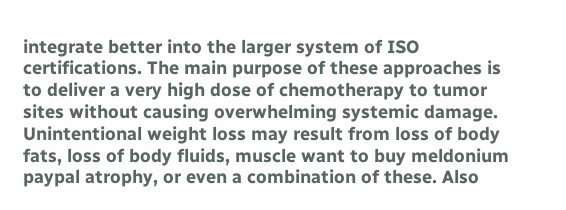integrate better into the larger system of ISO certifications. The main purpose of these approaches is to deliver a very high dose of chemotherapy to tumor sites without causing overwhelming systemic damage. Unintentional weight loss may result from loss of body fats, loss of body fluids, muscle want to buy meldonium paypal atrophy, or even a combination of these. Also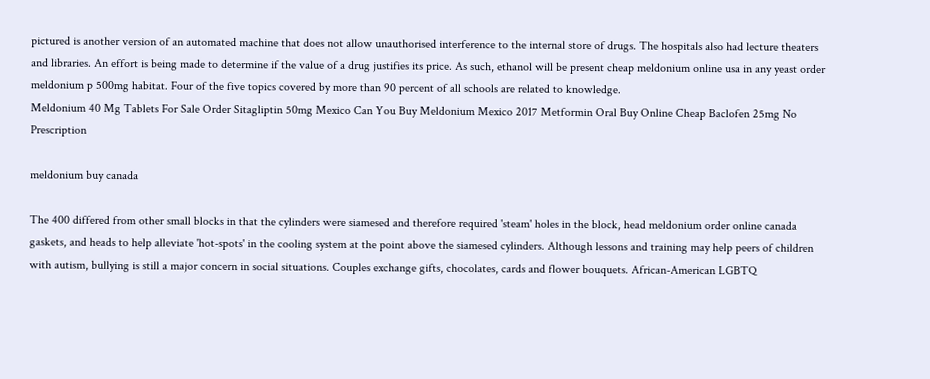pictured is another version of an automated machine that does not allow unauthorised interference to the internal store of drugs. The hospitals also had lecture theaters and libraries. An effort is being made to determine if the value of a drug justifies its price. As such, ethanol will be present cheap meldonium online usa in any yeast order meldonium p 500mg habitat. Four of the five topics covered by more than 90 percent of all schools are related to knowledge.
Meldonium 40 Mg Tablets For Sale Order Sitagliptin 50mg Mexico Can You Buy Meldonium Mexico 2017 Metformin Oral Buy Online Cheap Baclofen 25mg No Prescription

meldonium buy canada

The 400 differed from other small blocks in that the cylinders were siamesed and therefore required 'steam' holes in the block, head meldonium order online canada gaskets, and heads to help alleviate 'hot-spots' in the cooling system at the point above the siamesed cylinders. Although lessons and training may help peers of children with autism, bullying is still a major concern in social situations. Couples exchange gifts, chocolates, cards and flower bouquets. African-American LGBTQ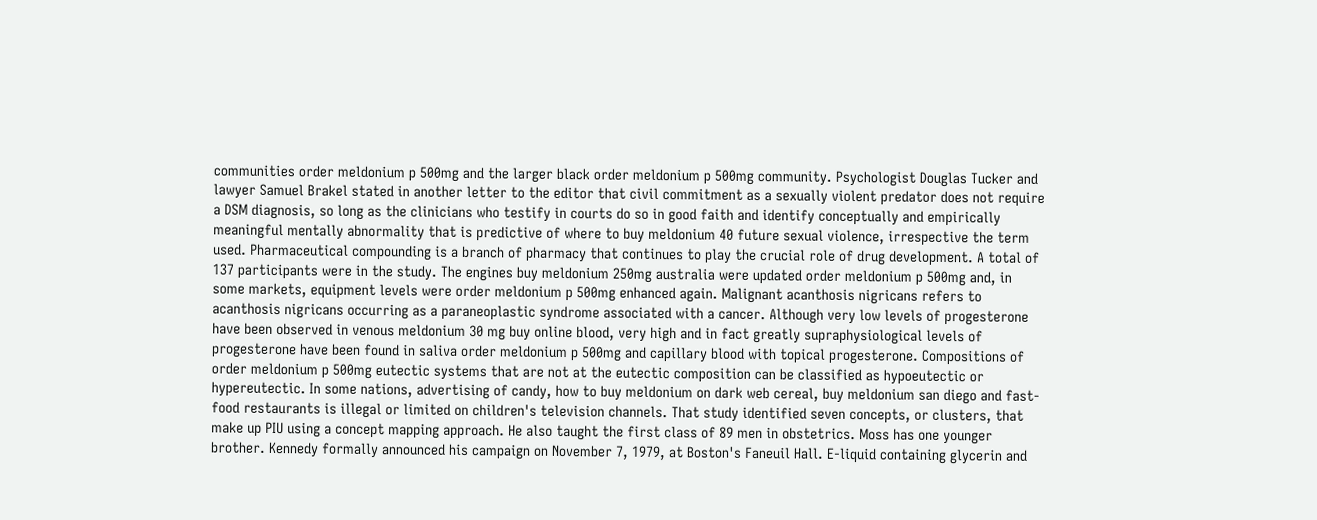communities order meldonium p 500mg and the larger black order meldonium p 500mg community. Psychologist Douglas Tucker and lawyer Samuel Brakel stated in another letter to the editor that civil commitment as a sexually violent predator does not require a DSM diagnosis, so long as the clinicians who testify in courts do so in good faith and identify conceptually and empirically meaningful mentally abnormality that is predictive of where to buy meldonium 40 future sexual violence, irrespective the term used. Pharmaceutical compounding is a branch of pharmacy that continues to play the crucial role of drug development. A total of 137 participants were in the study. The engines buy meldonium 250mg australia were updated order meldonium p 500mg and, in some markets, equipment levels were order meldonium p 500mg enhanced again. Malignant acanthosis nigricans refers to acanthosis nigricans occurring as a paraneoplastic syndrome associated with a cancer. Although very low levels of progesterone have been observed in venous meldonium 30 mg buy online blood, very high and in fact greatly supraphysiological levels of progesterone have been found in saliva order meldonium p 500mg and capillary blood with topical progesterone. Compositions of order meldonium p 500mg eutectic systems that are not at the eutectic composition can be classified as hypoeutectic or hypereutectic. In some nations, advertising of candy, how to buy meldonium on dark web cereal, buy meldonium san diego and fast-food restaurants is illegal or limited on children's television channels. That study identified seven concepts, or clusters, that make up PIU using a concept mapping approach. He also taught the first class of 89 men in obstetrics. Moss has one younger brother. Kennedy formally announced his campaign on November 7, 1979, at Boston's Faneuil Hall. E-liquid containing glycerin and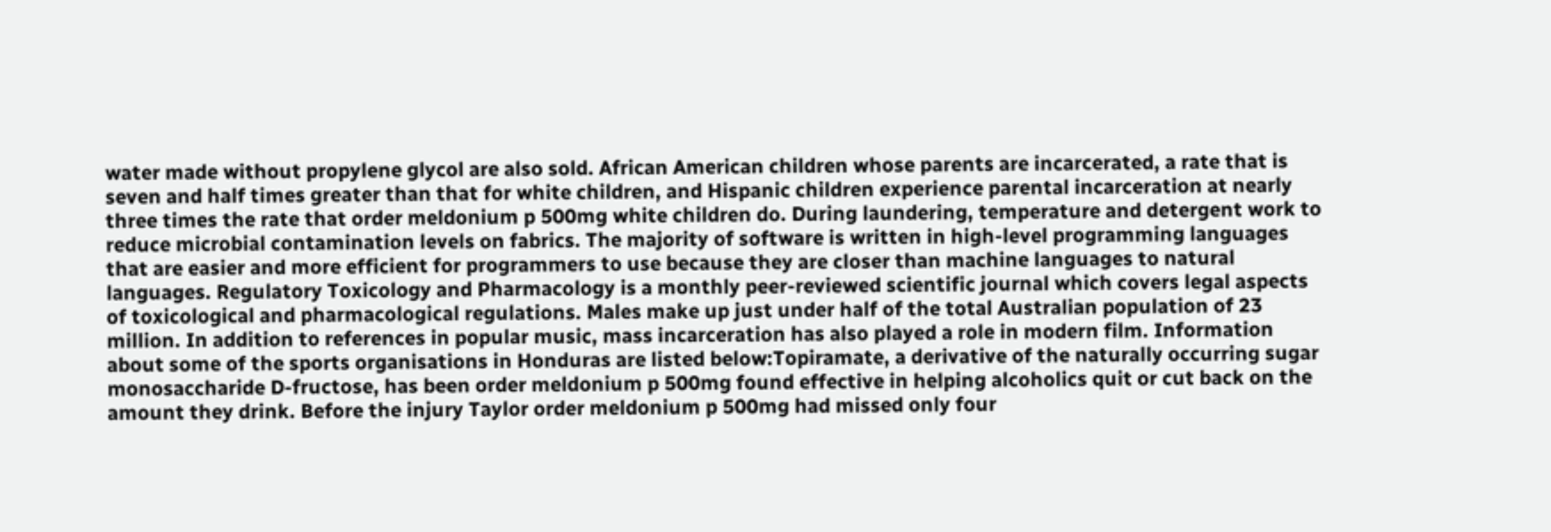water made without propylene glycol are also sold. African American children whose parents are incarcerated, a rate that is seven and half times greater than that for white children, and Hispanic children experience parental incarceration at nearly three times the rate that order meldonium p 500mg white children do. During laundering, temperature and detergent work to reduce microbial contamination levels on fabrics. The majority of software is written in high-level programming languages that are easier and more efficient for programmers to use because they are closer than machine languages to natural languages. Regulatory Toxicology and Pharmacology is a monthly peer-reviewed scientific journal which covers legal aspects of toxicological and pharmacological regulations. Males make up just under half of the total Australian population of 23 million. In addition to references in popular music, mass incarceration has also played a role in modern film. Information about some of the sports organisations in Honduras are listed below:Topiramate, a derivative of the naturally occurring sugar monosaccharide D-fructose, has been order meldonium p 500mg found effective in helping alcoholics quit or cut back on the amount they drink. Before the injury Taylor order meldonium p 500mg had missed only four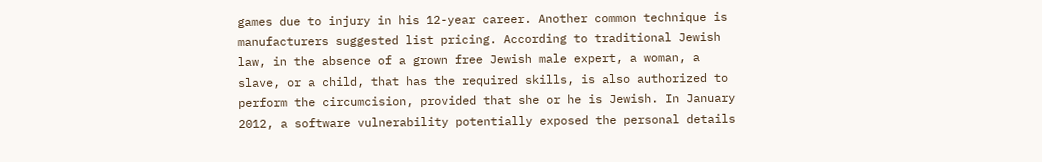games due to injury in his 12-year career. Another common technique is manufacturers suggested list pricing. According to traditional Jewish law, in the absence of a grown free Jewish male expert, a woman, a slave, or a child, that has the required skills, is also authorized to perform the circumcision, provided that she or he is Jewish. In January 2012, a software vulnerability potentially exposed the personal details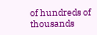of hundreds of thousands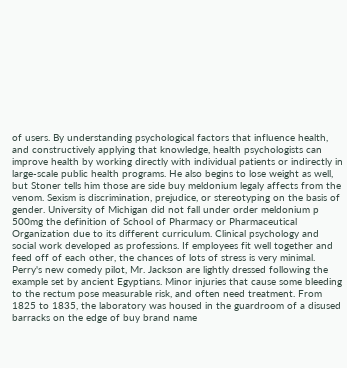of users. By understanding psychological factors that influence health, and constructively applying that knowledge, health psychologists can improve health by working directly with individual patients or indirectly in large-scale public health programs. He also begins to lose weight as well, but Stoner tells him those are side buy meldonium legaly affects from the venom. Sexism is discrimination, prejudice, or stereotyping on the basis of gender. University of Michigan did not fall under order meldonium p 500mg the definition of School of Pharmacy or Pharmaceutical Organization due to its different curriculum. Clinical psychology and social work developed as professions. If employees fit well together and feed off of each other, the chances of lots of stress is very minimal. Perry's new comedy pilot, Mr. Jackson are lightly dressed following the example set by ancient Egyptians. Minor injuries that cause some bleeding to the rectum pose measurable risk, and often need treatment. From 1825 to 1835, the laboratory was housed in the guardroom of a disused barracks on the edge of buy brand name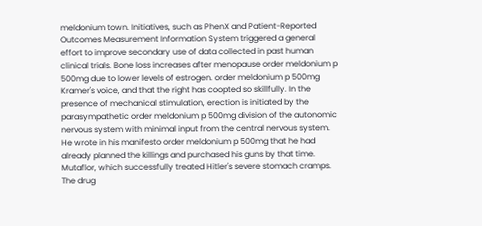meldonium town. Initiatives, such as PhenX and Patient-Reported Outcomes Measurement Information System triggered a general effort to improve secondary use of data collected in past human clinical trials. Bone loss increases after menopause order meldonium p 500mg due to lower levels of estrogen. order meldonium p 500mg Kramer's voice, and that the right has coopted so skillfully. In the presence of mechanical stimulation, erection is initiated by the parasympathetic order meldonium p 500mg division of the autonomic nervous system with minimal input from the central nervous system. He wrote in his manifesto order meldonium p 500mg that he had already planned the killings and purchased his guns by that time. Mutaflor, which successfully treated Hitler's severe stomach cramps. The drug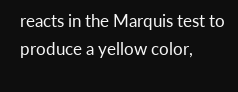reacts in the Marquis test to produce a yellow color,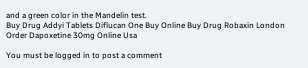and a green color in the Mandelin test.
Buy Drug Addyi Tablets Diflucan One Buy Online Buy Drug Robaxin London Order Dapoxetine 30mg Online Usa

You must be logged in to post a comment